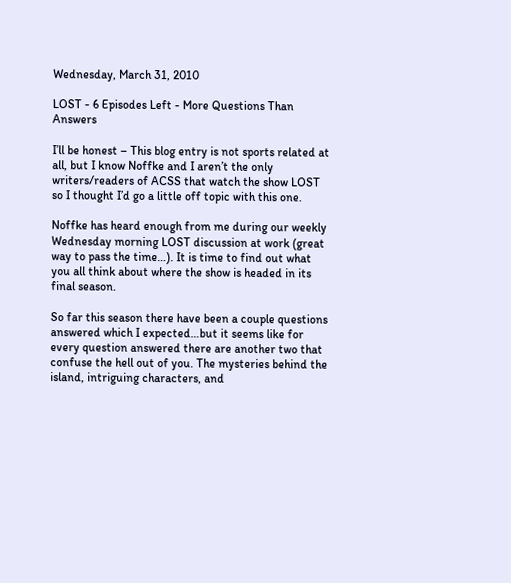Wednesday, March 31, 2010

LOST - 6 Episodes Left - More Questions Than Answers

I’ll be honest – This blog entry is not sports related at all, but I know Noffke and I aren’t the only writers/readers of ACSS that watch the show LOST so I thought I’d go a little off topic with this one.

Noffke has heard enough from me during our weekly Wednesday morning LOST discussion at work (great way to pass the time…). It is time to find out what you all think about where the show is headed in its final season.

So far this season there have been a couple questions answered which I expected…but it seems like for every question answered there are another two that confuse the hell out of you. The mysteries behind the island, intriguing characters, and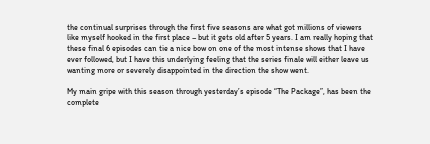the continual surprises through the first five seasons are what got millions of viewers like myself hooked in the first place – but it gets old after 5 years. I am really hoping that these final 6 episodes can tie a nice bow on one of the most intense shows that I have ever followed, but I have this underlying feeling that the series finale will either leave us wanting more or severely disappointed in the direction the show went.

My main gripe with this season through yesterday’s episode “The Package”, has been the complete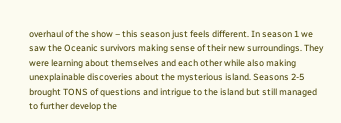overhaul of the show – this season just feels different. In season 1 we saw the Oceanic survivors making sense of their new surroundings. They were learning about themselves and each other while also making unexplainable discoveries about the mysterious island. Seasons 2-5 brought TONS of questions and intrigue to the island but still managed to further develop the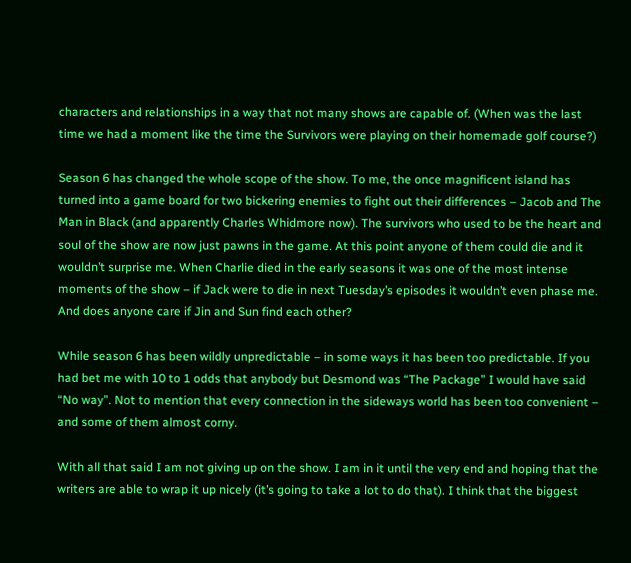characters and relationships in a way that not many shows are capable of. (When was the last time we had a moment like the time the Survivors were playing on their homemade golf course?)

Season 6 has changed the whole scope of the show. To me, the once magnificent island has turned into a game board for two bickering enemies to fight out their differences – Jacob and The Man in Black (and apparently Charles Whidmore now). The survivors who used to be the heart and soul of the show are now just pawns in the game. At this point anyone of them could die and it wouldn’t surprise me. When Charlie died in the early seasons it was one of the most intense moments of the show – if Jack were to die in next Tuesday’s episodes it wouldn’t even phase me. And does anyone care if Jin and Sun find each other?

While season 6 has been wildly unpredictable – in some ways it has been too predictable. If you had bet me with 10 to 1 odds that anybody but Desmond was “The Package” I would have said “No way”. Not to mention that every connection in the sideways world has been too convenient – and some of them almost corny.

With all that said I am not giving up on the show. I am in it until the very end and hoping that the writers are able to wrap it up nicely (it’s going to take a lot to do that). I think that the biggest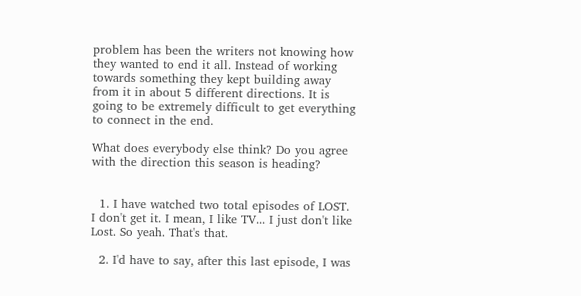problem has been the writers not knowing how they wanted to end it all. Instead of working towards something they kept building away from it in about 5 different directions. It is going to be extremely difficult to get everything to connect in the end.

What does everybody else think? Do you agree with the direction this season is heading?


  1. I have watched two total episodes of LOST. I don't get it. I mean, I like TV... I just don't like Lost. So yeah. That's that.

  2. I'd have to say, after this last episode, I was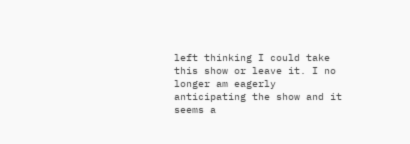left thinking I could take this show or leave it. I no longer am eagerly anticipating the show and it seems a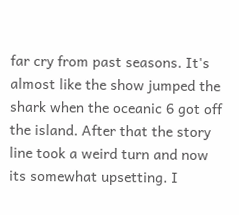far cry from past seasons. It's almost like the show jumped the shark when the oceanic 6 got off the island. After that the story line took a weird turn and now its somewhat upsetting. I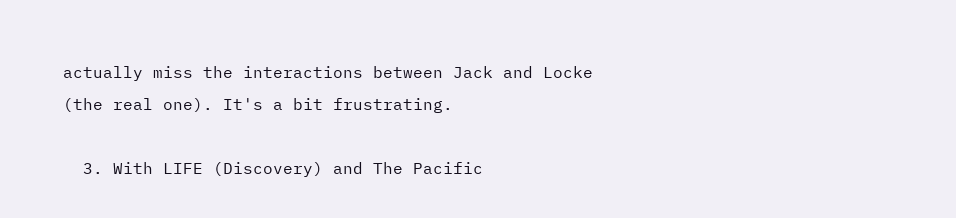actually miss the interactions between Jack and Locke (the real one). It's a bit frustrating.

  3. With LIFE (Discovery) and The Pacific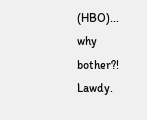(HBO)... why bother?! Lawdy.